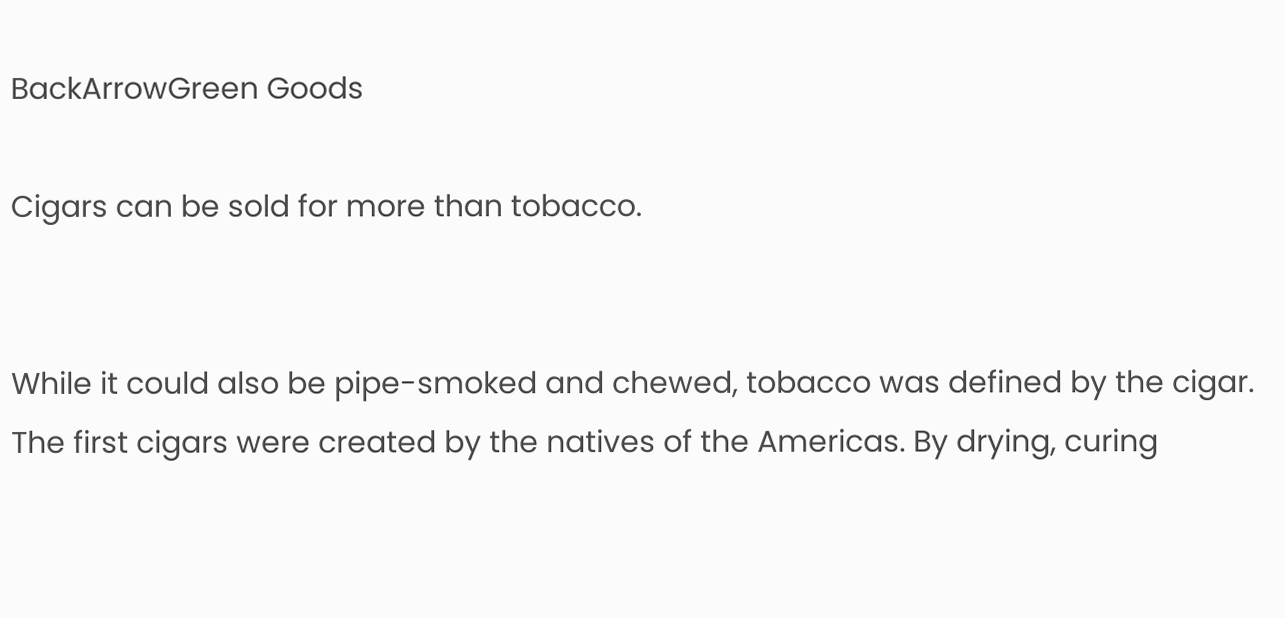BackArrowGreen Goods

Cigars can be sold for more than tobacco.


While it could also be pipe-smoked and chewed, tobacco was defined by the cigar. The first cigars were created by the natives of the Americas. By drying, curing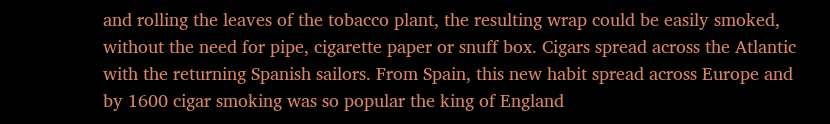and rolling the leaves of the tobacco plant, the resulting wrap could be easily smoked, without the need for pipe, cigarette paper or snuff box. Cigars spread across the Atlantic with the returning Spanish sailors. From Spain, this new habit spread across Europe and by 1600 cigar smoking was so popular the king of England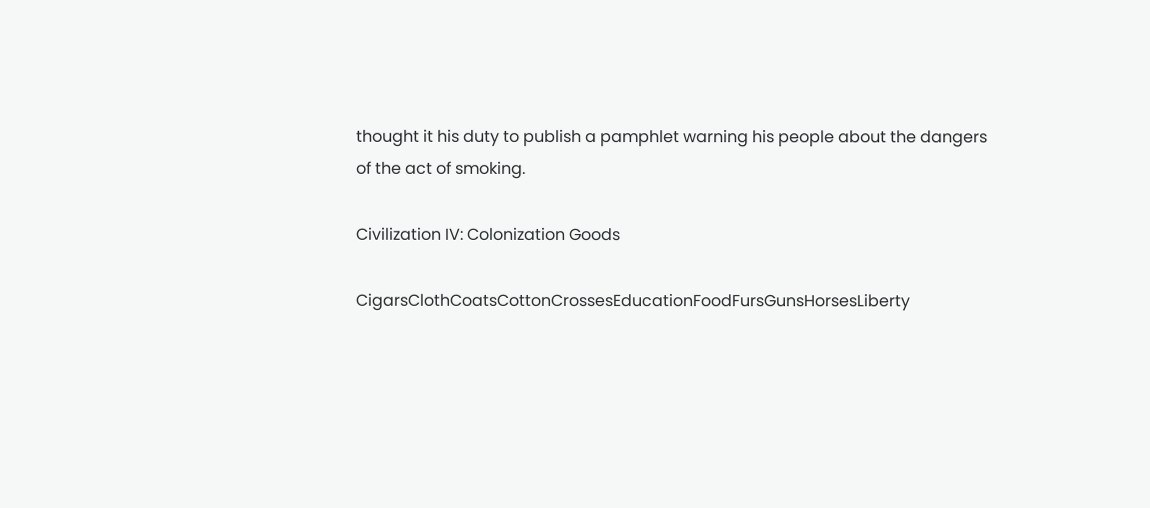thought it his duty to publish a pamphlet warning his people about the dangers of the act of smoking.

Civilization IV: Colonization Goods

CigarsClothCoatsCottonCrossesEducationFoodFursGunsHorsesLiberty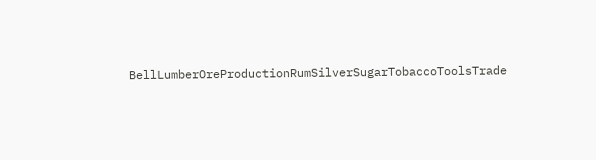BellLumberOreProductionRumSilverSugarTobaccoToolsTrade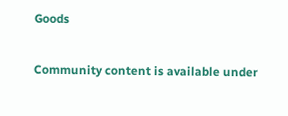Goods

Community content is available under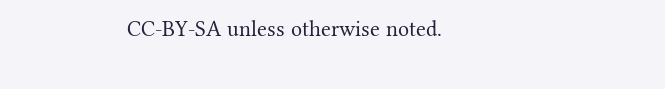CC-BY-SA unless otherwise noted.